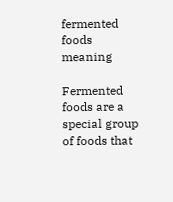fermented foods meaning

Fermented foods are a special group of foods that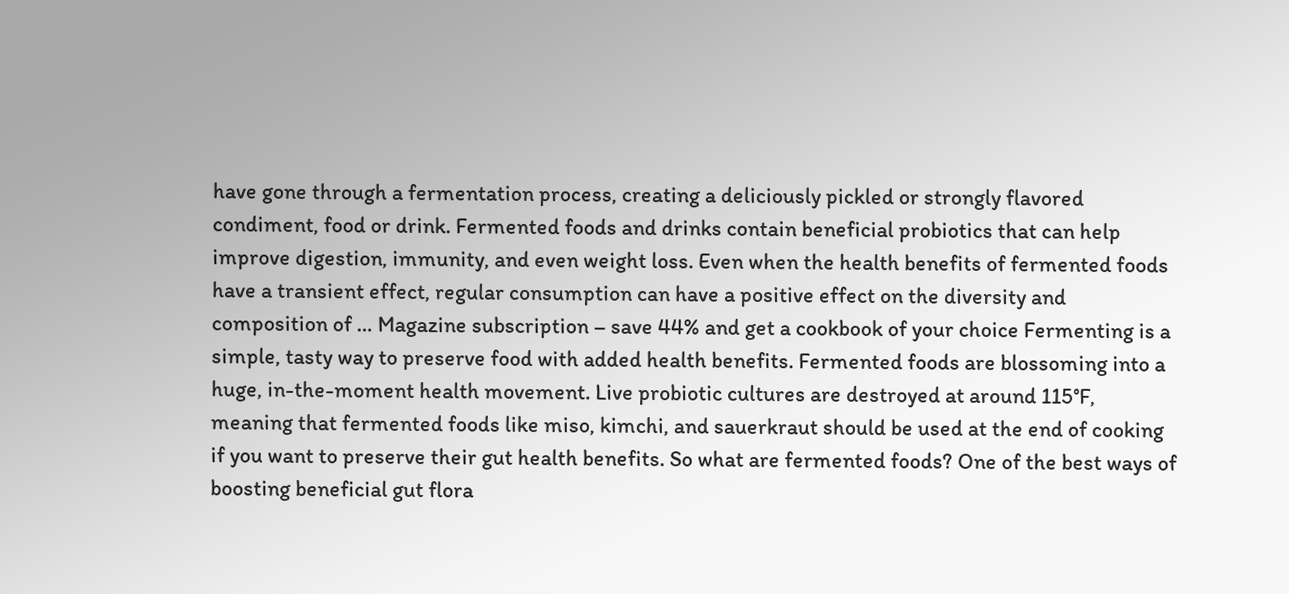have gone through a fermentation process, creating a deliciously pickled or strongly flavored condiment, food or drink. Fermented foods and drinks contain beneficial probiotics that can help improve digestion, immunity, and even weight loss. Even when the health benefits of fermented foods have a transient effect, regular consumption can have a positive effect on the diversity and composition of … Magazine subscription – save 44% and get a cookbook of your choice Fermenting is a simple, tasty way to preserve food with added health benefits. Fermented foods are blossoming into a huge, in-the-moment health movement. Live probiotic cultures are destroyed at around 115°F, meaning that fermented foods like miso, kimchi, and sauerkraut should be used at the end of cooking if you want to preserve their gut health benefits. So what are fermented foods? One of the best ways of boosting beneficial gut flora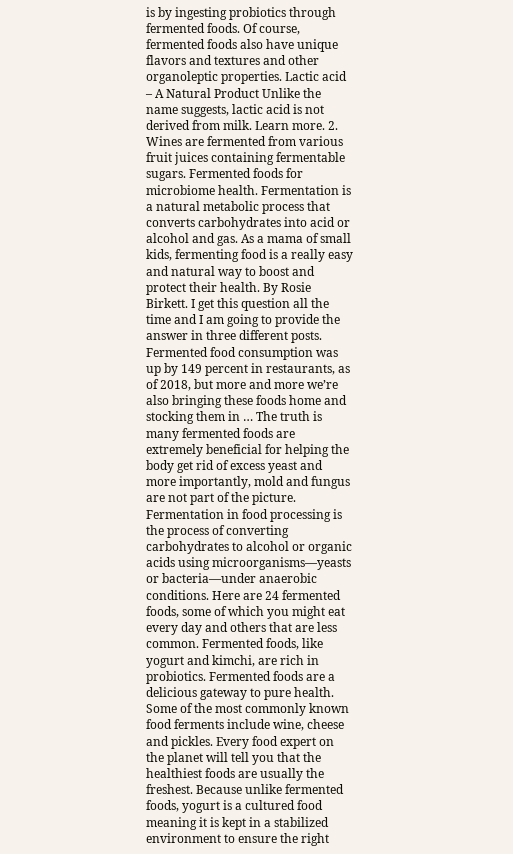is by ingesting probiotics through fermented foods. Of course, fermented foods also have unique flavors and textures and other organoleptic properties. Lactic acid – A Natural Product Unlike the name suggests, lactic acid is not derived from milk. Learn more. 2. Wines are fermented from various fruit juices containing fermentable sugars. Fermented foods for microbiome health. Fermentation is a natural metabolic process that converts carbohydrates into acid or alcohol and gas. As a mama of small kids, fermenting food is a really easy and natural way to boost and protect their health. By Rosie Birkett. I get this question all the time and I am going to provide the answer in three different posts. Fermented food consumption was up by 149 percent in restaurants, as of 2018, but more and more we’re also bringing these foods home and stocking them in … The truth is many fermented foods are extremely beneficial for helping the body get rid of excess yeast and more importantly, mold and fungus are not part of the picture. Fermentation in food processing is the process of converting carbohydrates to alcohol or organic acids using microorganisms—yeasts or bacteria—under anaerobic conditions. Here are 24 fermented foods, some of which you might eat every day and others that are less common. Fermented foods, like yogurt and kimchi, are rich in probiotics. Fermented foods are a delicious gateway to pure health. Some of the most commonly known food ferments include wine, cheese and pickles. Every food expert on the planet will tell you that the healthiest foods are usually the freshest. Because unlike fermented foods, yogurt is a cultured food meaning it is kept in a stabilized environment to ensure the right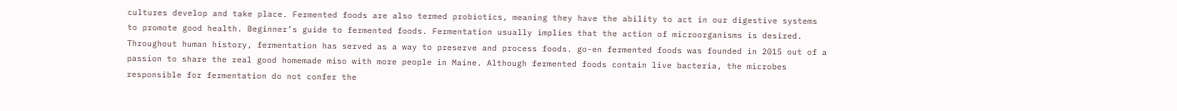cultures develop and take place. Fermented foods are also termed probiotics, meaning they have the ability to act in our digestive systems to promote good health. Beginner’s guide to fermented foods. Fermentation usually implies that the action of microorganisms is desired. Throughout human history, fermentation has served as a way to preserve and process foods. go-en fermented foods was founded in 2015 out of a passion to share the real good homemade miso with more people in Maine. Although fermented foods contain live bacteria, the microbes responsible for fermentation do not confer the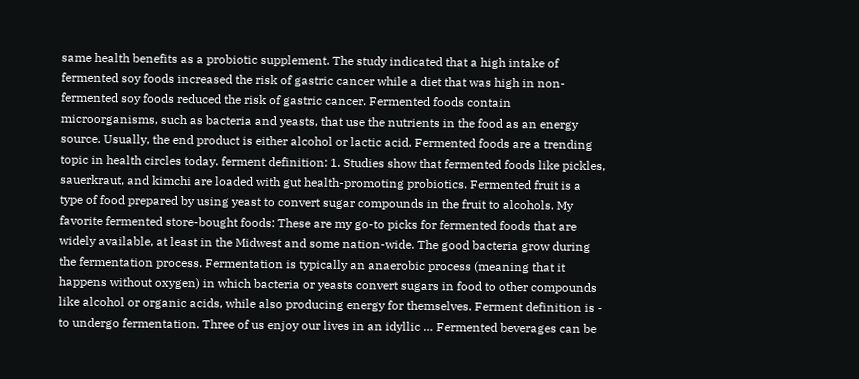same health benefits as a probiotic supplement. The study indicated that a high intake of fermented soy foods increased the risk of gastric cancer while a diet that was high in non-fermented soy foods reduced the risk of gastric cancer. Fermented foods contain microorganisms, such as bacteria and yeasts, that use the nutrients in the food as an energy source. Usually, the end product is either alcohol or lactic acid. Fermented foods are a trending topic in health circles today. ferment definition: 1. Studies show that fermented foods like pickles, sauerkraut, and kimchi are loaded with gut health-promoting probiotics. Fermented fruit is a type of food prepared by using yeast to convert sugar compounds in the fruit to alcohols. My favorite fermented store-bought foods: These are my go-to picks for fermented foods that are widely available, at least in the Midwest and some nation-wide. The good bacteria grow during the fermentation process. Fermentation is typically an anaerobic process (meaning that it happens without oxygen) in which bacteria or yeasts convert sugars in food to other compounds like alcohol or organic acids, while also producing energy for themselves. Ferment definition is - to undergo fermentation. Three of us enjoy our lives in an idyllic … Fermented beverages can be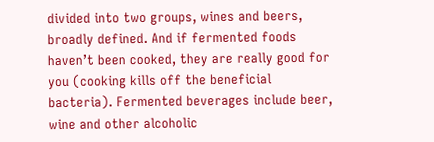divided into two groups, wines and beers, broadly defined. And if fermented foods haven’t been cooked, they are really good for you (cooking kills off the beneficial bacteria). Fermented beverages include beer, wine and other alcoholic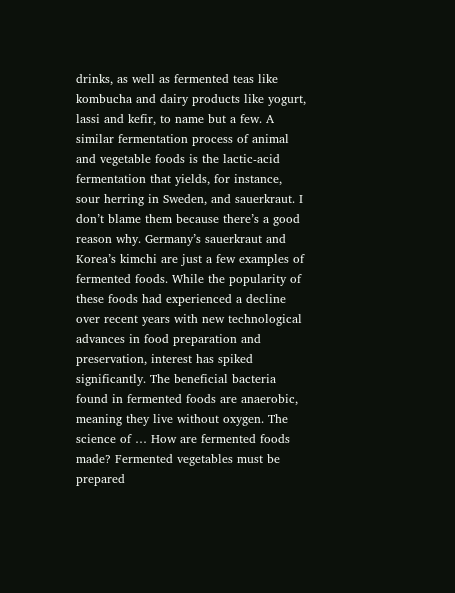drinks, as well as fermented teas like kombucha and dairy products like yogurt, lassi and kefir, to name but a few. A similar fermentation process of animal and vegetable foods is the lactic-acid fermentation that yields, for instance, sour herring in Sweden, and sauerkraut. I don’t blame them because there’s a good reason why. Germany’s sauerkraut and Korea’s kimchi are just a few examples of fermented foods. While the popularity of these foods had experienced a decline over recent years with new technological advances in food preparation and preservation, interest has spiked significantly. The beneficial bacteria found in fermented foods are anaerobic, meaning they live without oxygen. The science of … How are fermented foods made? Fermented vegetables must be prepared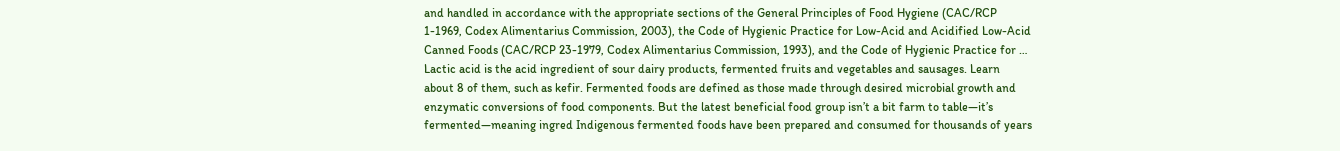and handled in accordance with the appropriate sections of the General Principles of Food Hygiene (CAC/RCP 1-1969, Codex Alimentarius Commission, 2003), the Code of Hygienic Practice for Low-Acid and Acidified Low-Acid Canned Foods (CAC/RCP 23-1979, Codex Alimentarius Commission, 1993), and the Code of Hygienic Practice for … Lactic acid is the acid ingredient of sour dairy products, fermented fruits and vegetables and sausages. Learn about 8 of them, such as kefir. Fermented foods are defined as those made through desired microbial growth and enzymatic conversions of food components. But the latest beneficial food group isn’t a bit farm to table—it’s fermented—meaning ingred Indigenous fermented foods have been prepared and consumed for thousands of years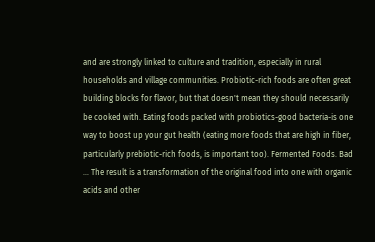and are strongly linked to culture and tradition, especially in rural households and village communities. Probiotic-rich foods are often great building blocks for flavor, but that doesn't mean they should necessarily be cooked with. Eating foods packed with probiotics-good bacteria-is one way to boost up your gut health (eating more foods that are high in fiber, particularly prebiotic-rich foods, is important too). Fermented Foods. Bad … The result is a transformation of the original food into one with organic acids and other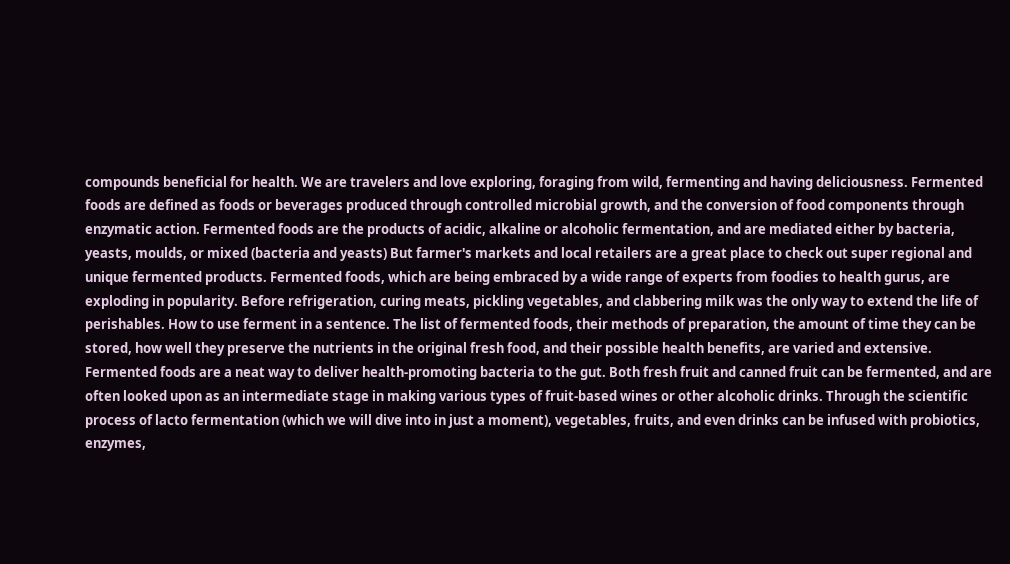compounds beneficial for health. We are travelers and love exploring, foraging from wild, fermenting and having deliciousness. Fermented foods are defined as foods or beverages produced through controlled microbial growth, and the conversion of food components through enzymatic action. Fermented foods are the products of acidic, alkaline or alcoholic fermentation, and are mediated either by bacteria, yeasts, moulds, or mixed (bacteria and yeasts) But farmer's markets and local retailers are a great place to check out super regional and unique fermented products. Fermented foods, which are being embraced by a wide range of experts from foodies to health gurus, are exploding in popularity. Before refrigeration, curing meats, pickling vegetables, and clabbering milk was the only way to extend the life of perishables. How to use ferment in a sentence. The list of fermented foods, their methods of preparation, the amount of time they can be stored, how well they preserve the nutrients in the original fresh food, and their possible health benefits, are varied and extensive. Fermented foods are a neat way to deliver health-promoting bacteria to the gut. Both fresh fruit and canned fruit can be fermented, and are often looked upon as an intermediate stage in making various types of fruit-based wines or other alcoholic drinks. Through the scientific process of lacto fermentation (which we will dive into in just a moment), vegetables, fruits, and even drinks can be infused with probiotics, enzymes,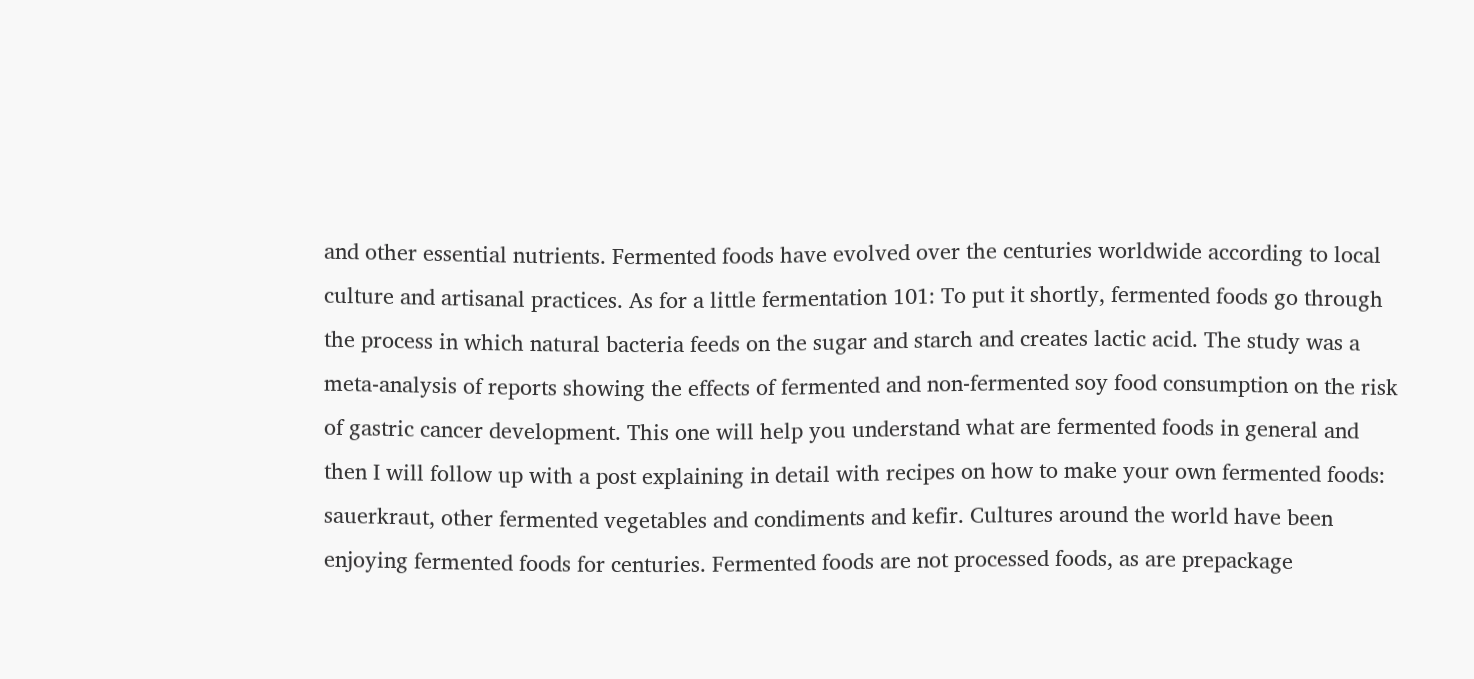and other essential nutrients. Fermented foods have evolved over the centuries worldwide according to local culture and artisanal practices. As for a little fermentation 101: To put it shortly, fermented foods go through the process in which natural bacteria feeds on the sugar and starch and creates lactic acid. The study was a meta-analysis of reports showing the effects of fermented and non-fermented soy food consumption on the risk of gastric cancer development. This one will help you understand what are fermented foods in general and then I will follow up with a post explaining in detail with recipes on how to make your own fermented foods: sauerkraut, other fermented vegetables and condiments and kefir. Cultures around the world have been enjoying fermented foods for centuries. Fermented foods are not processed foods, as are prepackage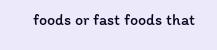foods or fast foods that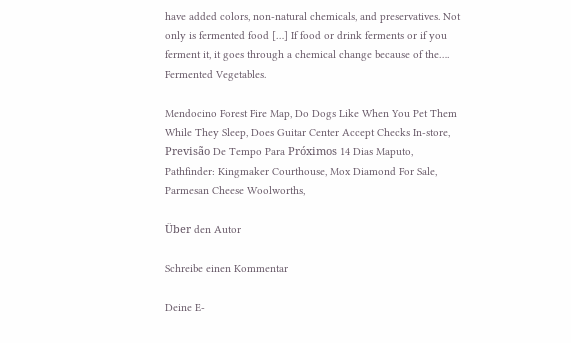have added colors, non-natural chemicals, and preservatives. Not only is fermented food […] If food or drink ferments or if you ferment it, it goes through a chemical change because of the…. Fermented Vegetables.

Mendocino Forest Fire Map, Do Dogs Like When You Pet Them While They Sleep, Does Guitar Center Accept Checks In-store, Previsão De Tempo Para Próximos 14 Dias Maputo, Pathfinder: Kingmaker Courthouse, Mox Diamond For Sale, Parmesan Cheese Woolworths,

Über den Autor

Schreibe einen Kommentar

Deine E-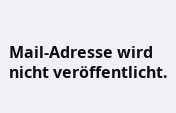Mail-Adresse wird nicht veröffentlicht.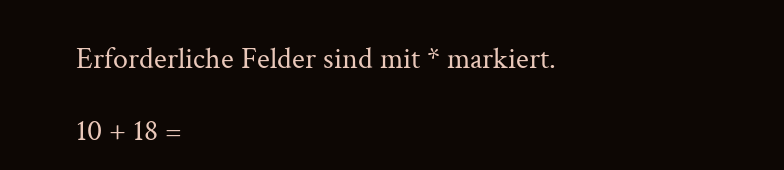Erforderliche Felder sind mit * markiert.

10 + 18 =